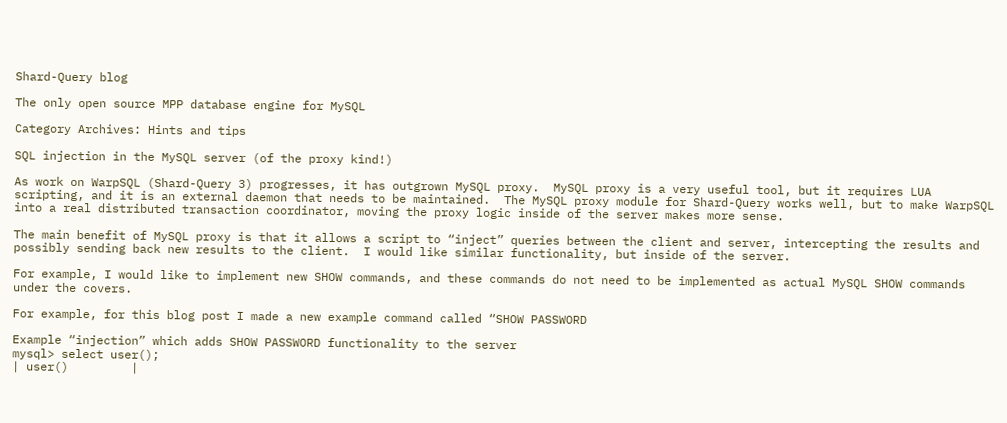Shard-Query blog

The only open source MPP database engine for MySQL

Category Archives: Hints and tips

SQL injection in the MySQL server (of the proxy kind!)

As work on WarpSQL (Shard-Query 3) progresses, it has outgrown MySQL proxy.  MySQL proxy is a very useful tool, but it requires LUA scripting, and it is an external daemon that needs to be maintained.  The MySQL proxy module for Shard-Query works well, but to make WarpSQL into a real distributed transaction coordinator, moving the proxy logic inside of the server makes more sense.

The main benefit of MySQL proxy is that it allows a script to “inject” queries between the client and server, intercepting the results and possibly sending back new results to the client.  I would like similar functionality, but inside of the server.

For example, I would like to implement new SHOW commands, and these commands do not need to be implemented as actual MySQL SHOW commands under the covers.

For example, for this blog post I made a new example command called “SHOW PASSWORD

Example “injection” which adds SHOW PASSWORD functionality to the server
mysql> select user();
| user()         |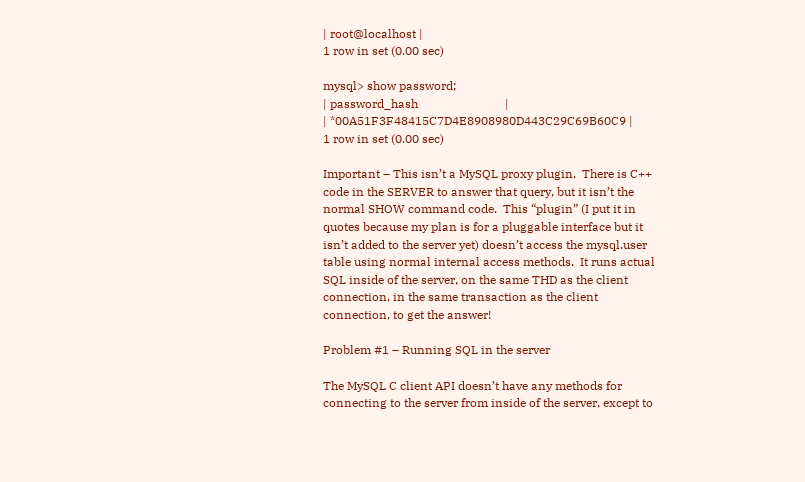| root@localhost |
1 row in set (0.00 sec)

mysql> show password;
| password_hash                             |
| *00A51F3F48415C7D4E8908980D443C29C69B60C9 |
1 row in set (0.00 sec)

Important – This isn’t a MySQL proxy plugin.  There is C++ code in the SERVER to answer that query, but it isn’t the normal SHOW command code.  This “plugin” (I put it in quotes because my plan is for a pluggable interface but it isn’t added to the server yet) doesn’t access the mysql.user table using normal internal access methods.  It runs actual SQL inside of the server, on the same THD as the client connection, in the same transaction as the client connection, to get the answer!

Problem #1 – Running SQL in the server

The MySQL C client API doesn’t have any methods for connecting to the server from inside of the server, except to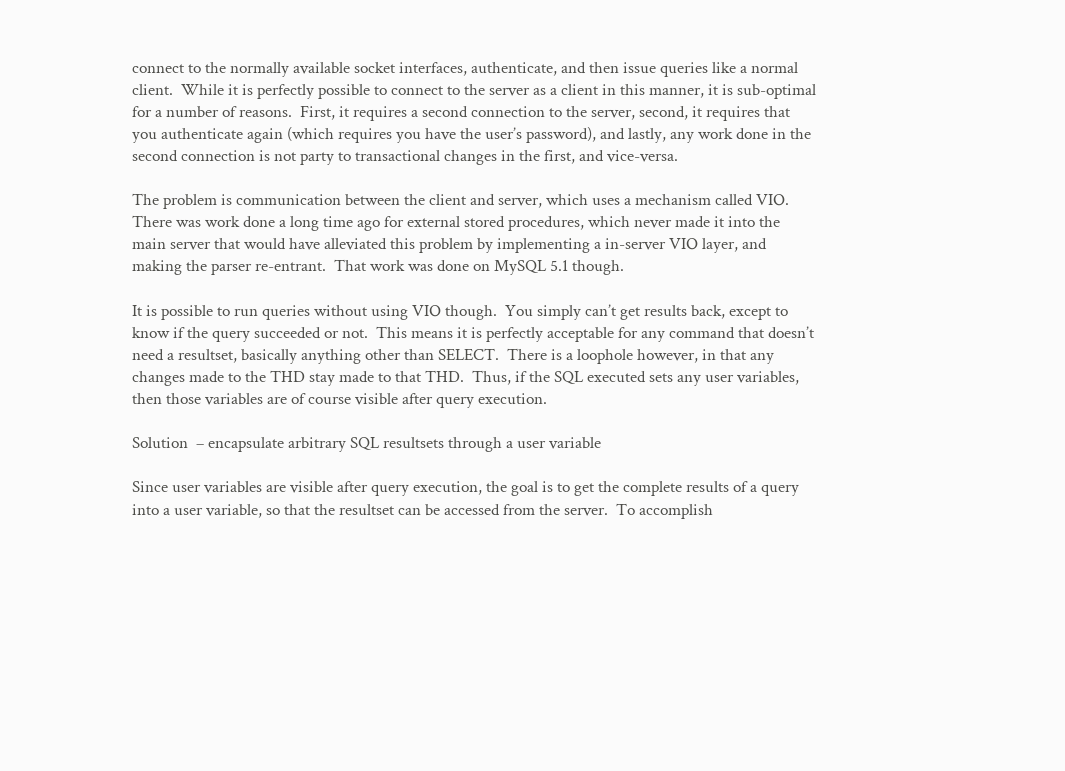connect to the normally available socket interfaces, authenticate, and then issue queries like a normal client.  While it is perfectly possible to connect to the server as a client in this manner, it is sub-optimal for a number of reasons.  First, it requires a second connection to the server, second, it requires that you authenticate again (which requires you have the user’s password), and lastly, any work done in the second connection is not party to transactional changes in the first, and vice-versa.

The problem is communication between the client and server, which uses a mechanism called VIO.  There was work done a long time ago for external stored procedures, which never made it into the main server that would have alleviated this problem by implementing a in-server VIO layer, and making the parser re-entrant.  That work was done on MySQL 5.1 though.

It is possible to run queries without using VIO though.  You simply can’t get results back, except to know if the query succeeded or not.  This means it is perfectly acceptable for any command that doesn’t need a resultset, basically anything other than SELECT.  There is a loophole however, in that any changes made to the THD stay made to that THD.  Thus, if the SQL executed sets any user variables, then those variables are of course visible after query execution.

Solution  – encapsulate arbitrary SQL resultsets through a user variable

Since user variables are visible after query execution, the goal is to get the complete results of a query into a user variable, so that the resultset can be accessed from the server.  To accomplish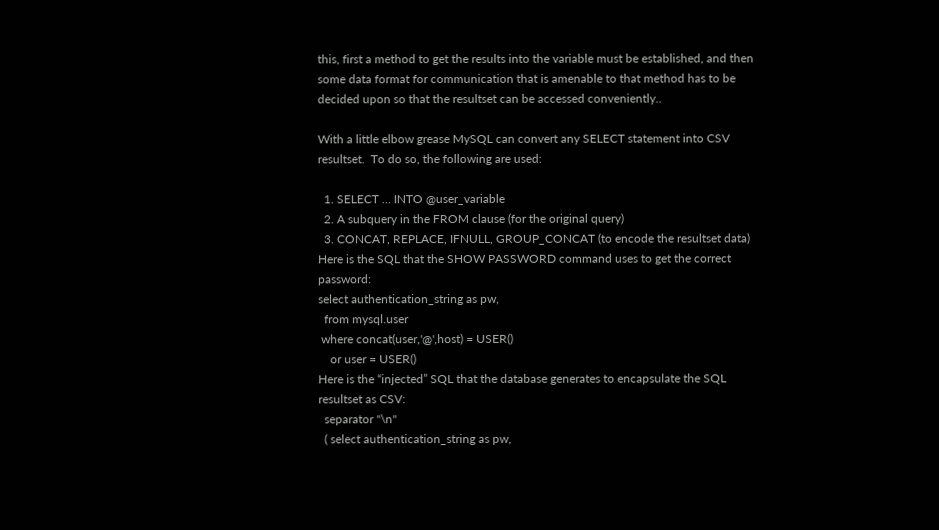this, first a method to get the results into the variable must be established, and then some data format for communication that is amenable to that method has to be decided upon so that the resultset can be accessed conveniently..

With a little elbow grease MySQL can convert any SELECT statement into CSV resultset.  To do so, the following are used:

  1. SELECT … INTO @user_variable
  2. A subquery in the FROM clause (for the original query)
  3. CONCAT, REPLACE, IFNULL, GROUP_CONCAT (to encode the resultset data)
Here is the SQL that the SHOW PASSWORD command uses to get the correct password:
select authentication_string as pw,
  from mysql.user
 where concat(user,'@',host) = USER()
    or user = USER()
Here is the “injected” SQL that the database generates to encapsulate the SQL resultset as CSV:
  separator "\n"
  ( select authentication_string as pw,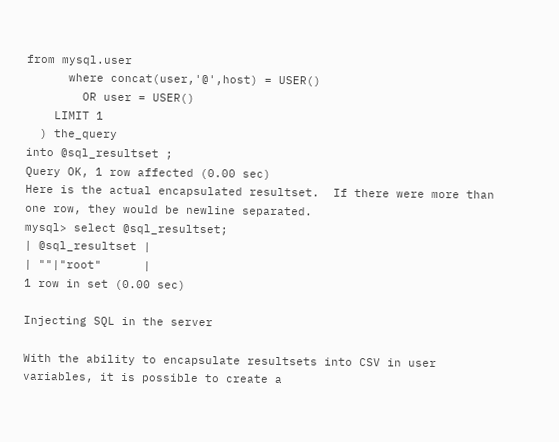from mysql.user
      where concat(user,'@',host) = USER()
        OR user = USER()
    LIMIT 1
  ) the_query
into @sql_resultset ;
Query OK, 1 row affected (0.00 sec)
Here is the actual encapsulated resultset.  If there were more than one row, they would be newline separated.
mysql> select @sql_resultset;
| @sql_resultset |
| ""|"root"      |
1 row in set (0.00 sec)

Injecting SQL in the server

With the ability to encapsulate resultsets into CSV in user variables, it is possible to create a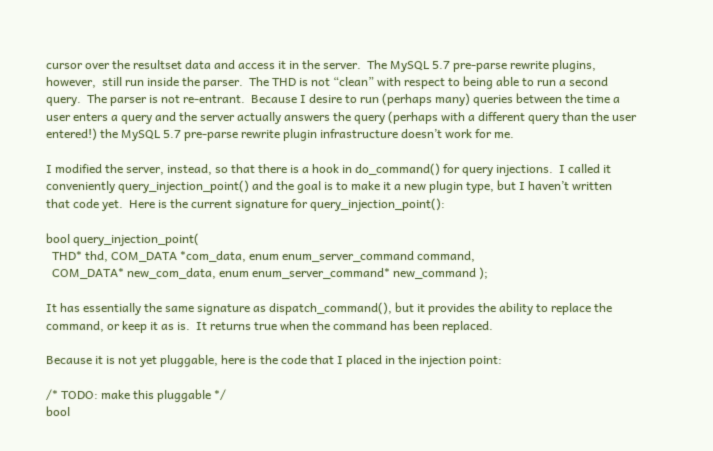cursor over the resultset data and access it in the server.  The MySQL 5.7 pre-parse rewrite plugins, however,  still run inside the parser.  The THD is not “clean” with respect to being able to run a second query.  The parser is not re-entrant.  Because I desire to run (perhaps many) queries between the time a user enters a query and the server actually answers the query (perhaps with a different query than the user entered!) the MySQL 5.7 pre-parse rewrite plugin infrastructure doesn’t work for me.

I modified the server, instead, so that there is a hook in do_command() for query injections.  I called it conveniently query_injection_point() and the goal is to make it a new plugin type, but I haven’t written that code yet.  Here is the current signature for query_injection_point():

bool query_injection_point(
  THD* thd, COM_DATA *com_data, enum enum_server_command command,
  COM_DATA* new_com_data, enum enum_server_command* new_command );

It has essentially the same signature as dispatch_command(), but it provides the ability to replace the command, or keep it as is.  It returns true when the command has been replaced.

Because it is not yet pluggable, here is the code that I placed in the injection point:

/* TODO: make this pluggable */
bool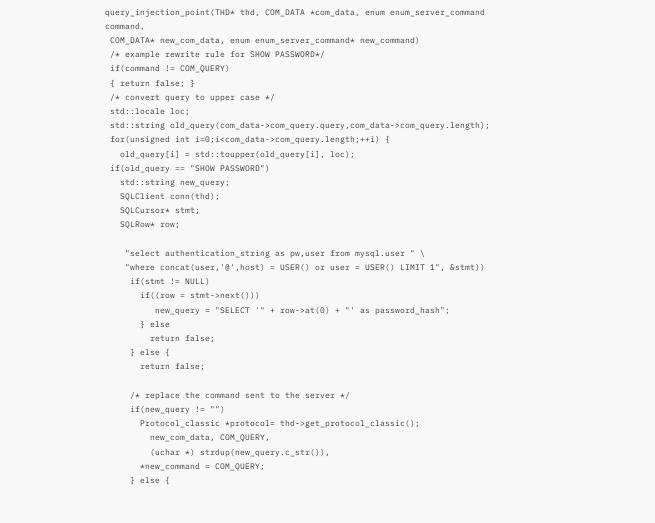query_injection_point(THD* thd, COM_DATA *com_data, enum enum_server_command command,
 COM_DATA* new_com_data, enum enum_server_command* new_command)
 /* example rewrite rule for SHOW PASSWORD*/
 if(command != COM_QUERY)
 { return false; }
 /* convert query to upper case */
 std::locale loc;
 std::string old_query(com_data->com_query.query,com_data->com_query.length);
 for(unsigned int i=0;i<com_data->com_query.length;++i) {
   old_query[i] = std::toupper(old_query[i], loc);
 if(old_query == "SHOW PASSWORD")
   std::string new_query;
   SQLClient conn(thd);
   SQLCursor* stmt;
   SQLRow* row;

    "select authentication_string as pw,user from mysql.user " \
    "where concat(user,'@',host) = USER() or user = USER() LIMIT 1", &stmt))
     if(stmt != NULL)
       if((row = stmt->next()))
          new_query = "SELECT '" + row->at(0) + "' as password_hash";
       } else
         return false;
     } else {
       return false;

     /* replace the command sent to the server */
     if(new_query != "")
       Protocol_classic *protocol= thd->get_protocol_classic();
         new_com_data, COM_QUERY,
         (uchar *) strdup(new_query.c_str()),
       *new_command = COM_QUERY;
     } else {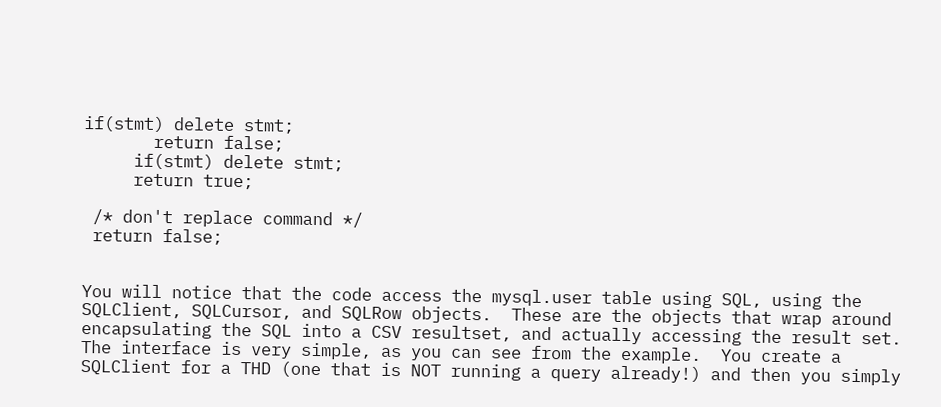if(stmt) delete stmt;
       return false;
     if(stmt) delete stmt;
     return true;

 /* don't replace command */
 return false;


You will notice that the code access the mysql.user table using SQL, using the SQLClient, SQLCursor, and SQLRow objects.  These are the objects that wrap around encapsulating the SQL into a CSV resultset, and actually accessing the result set.  The interface is very simple, as you can see from the example.  You create a SQLClient for a THD (one that is NOT running a query already!) and then you simply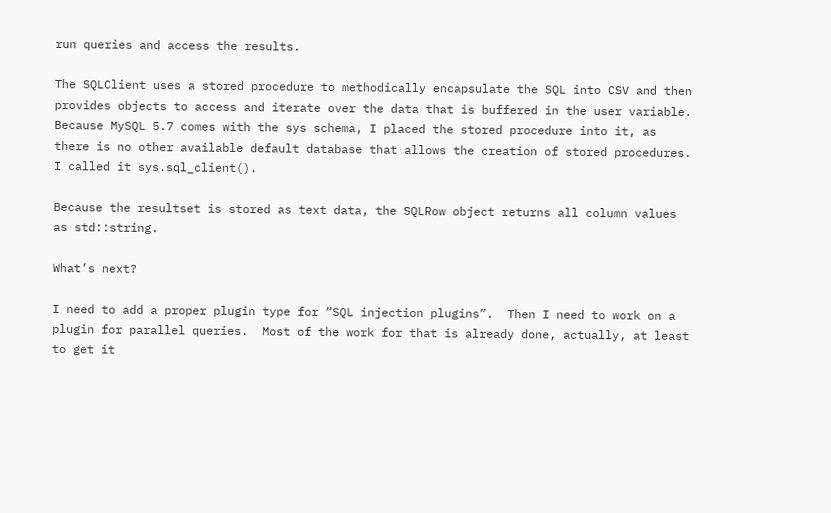run queries and access the results.

The SQLClient uses a stored procedure to methodically encapsulate the SQL into CSV and then provides objects to access and iterate over the data that is buffered in the user variable.  Because MySQL 5.7 comes with the sys schema, I placed the stored procedure into it, as there is no other available default database that allows the creation of stored procedures.  I called it sys.sql_client().

Because the resultset is stored as text data, the SQLRow object returns all column values as std::string.

What’s next?

I need to add a proper plugin type for “SQL injection plugins”.  Then I need to work on a plugin for parallel queries.  Most of the work for that is already done, actually, at least to get it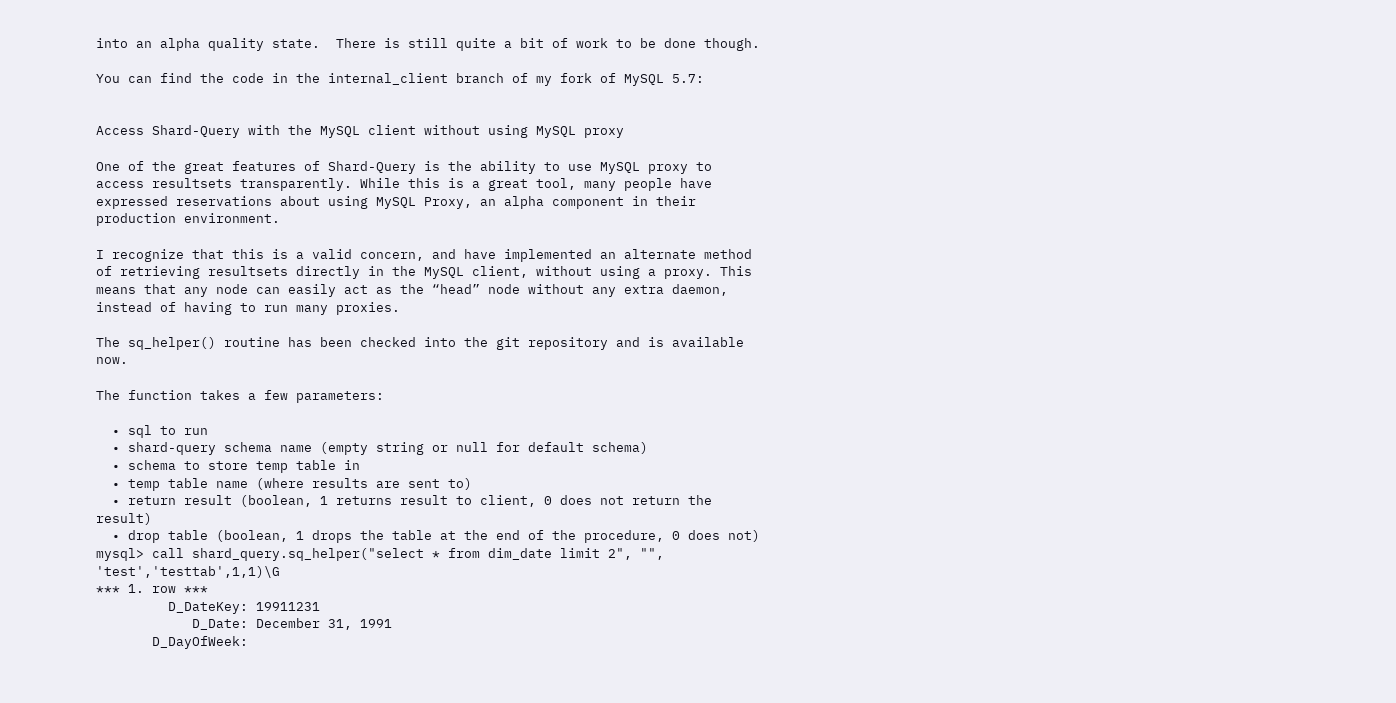into an alpha quality state.  There is still quite a bit of work to be done though.

You can find the code in the internal_client branch of my fork of MySQL 5.7:


Access Shard-Query with the MySQL client without using MySQL proxy

One of the great features of Shard-Query is the ability to use MySQL proxy to access resultsets transparently. While this is a great tool, many people have expressed reservations about using MySQL Proxy, an alpha component in their production environment.

I recognize that this is a valid concern, and have implemented an alternate method of retrieving resultsets directly in the MySQL client, without using a proxy. This means that any node can easily act as the “head” node without any extra daemon, instead of having to run many proxies.

The sq_helper() routine has been checked into the git repository and is available now.

The function takes a few parameters:

  • sql to run
  • shard-query schema name (empty string or null for default schema)
  • schema to store temp table in
  • temp table name (where results are sent to)
  • return result (boolean, 1 returns result to client, 0 does not return the result)
  • drop table (boolean, 1 drops the table at the end of the procedure, 0 does not)
mysql> call shard_query.sq_helper("select * from dim_date limit 2", "", 'test','testtab',1,1)\G
*** 1. row ***
         D_DateKey: 19911231
            D_Date: December 31, 1991
       D_DayOfWeek: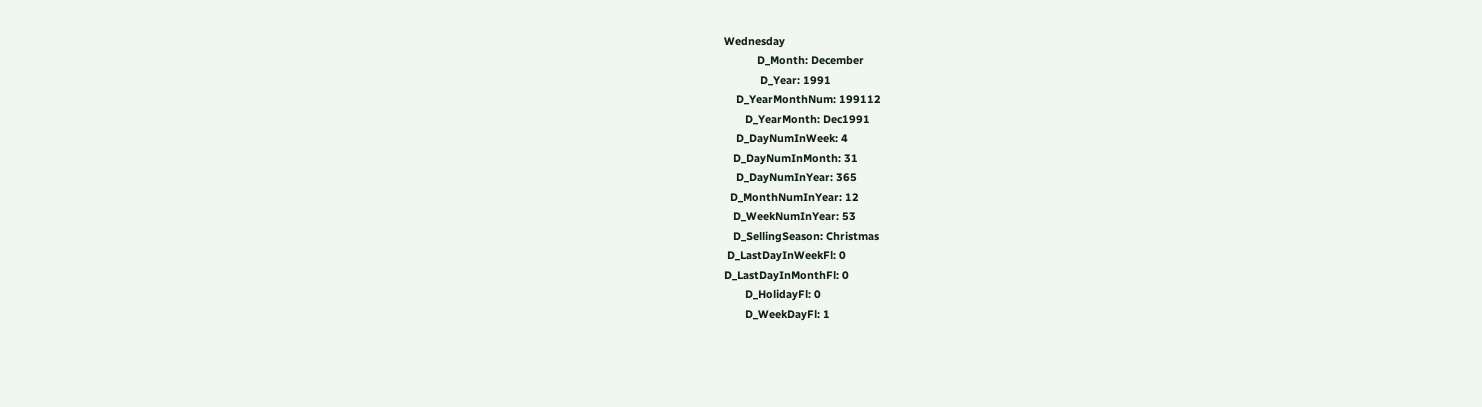Wednesday
           D_Month: December
            D_Year: 1991
    D_YearMonthNum: 199112
       D_YearMonth: Dec1991
    D_DayNumInWeek: 4
   D_DayNumInMonth: 31
    D_DayNumInYear: 365
  D_MonthNumInYear: 12
   D_WeekNumInYear: 53
   D_SellingSeason: Christmas
 D_LastDayInWeekFl: 0
D_LastDayInMonthFl: 0
       D_HolidayFl: 0
       D_WeekDayFl: 1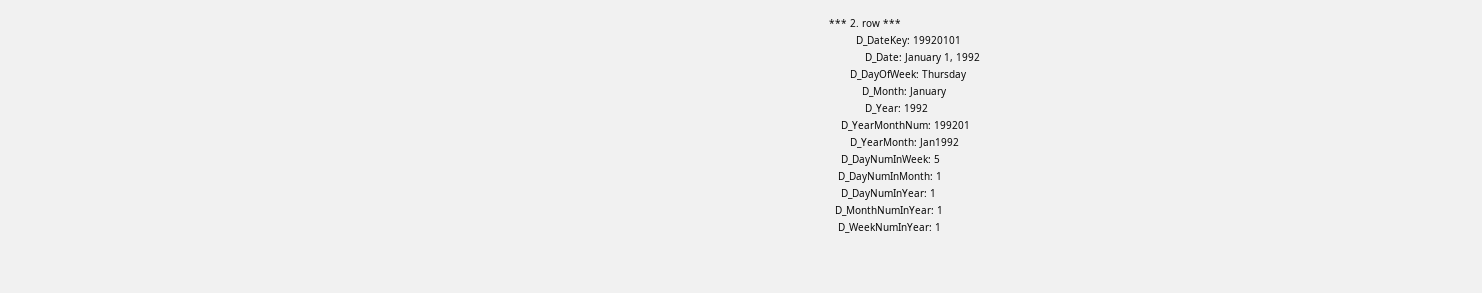*** 2. row ***
         D_DateKey: 19920101
            D_Date: January 1, 1992
       D_DayOfWeek: Thursday
           D_Month: January
            D_Year: 1992
    D_YearMonthNum: 199201
       D_YearMonth: Jan1992
    D_DayNumInWeek: 5
   D_DayNumInMonth: 1
    D_DayNumInYear: 1
  D_MonthNumInYear: 1
   D_WeekNumInYear: 1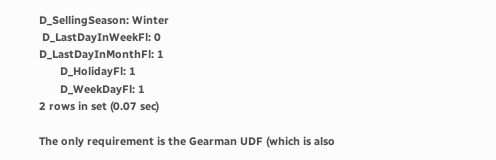D_SellingSeason: Winter
 D_LastDayInWeekFl: 0
D_LastDayInMonthFl: 1
       D_HolidayFl: 1
       D_WeekDayFl: 1
2 rows in set (0.07 sec)

The only requirement is the Gearman UDF (which is also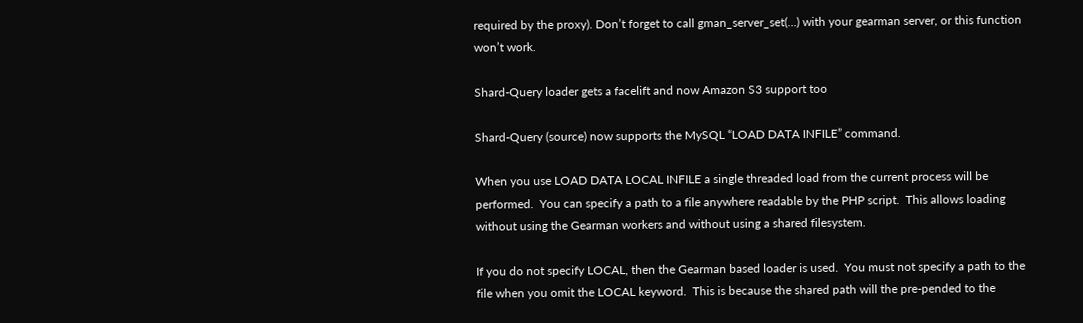required by the proxy). Don’t forget to call gman_server_set(…) with your gearman server, or this function won’t work.

Shard-Query loader gets a facelift and now Amazon S3 support too

Shard-Query (source) now supports the MySQL “LOAD DATA INFILE” command.

When you use LOAD DATA LOCAL INFILE a single threaded load from the current process will be performed.  You can specify a path to a file anywhere readable by the PHP script.  This allows loading without using the Gearman workers and without using a shared filesystem.

If you do not specify LOCAL, then the Gearman based loader is used.  You must not specify a path to the file when you omit the LOCAL keyword.  This is because the shared path will the pre-pended to the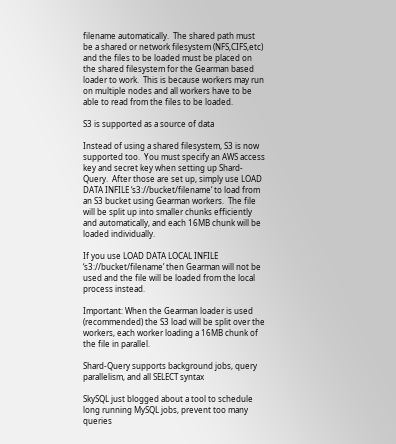filename automatically.  The shared path must be a shared or network filesystem (NFS,CIFS,etc) and the files to be loaded must be placed on the shared filesystem for the Gearman based loader to work.  This is because workers may run on multiple nodes and all workers have to be able to read from the files to be loaded.

S3 is supported as a source of data

Instead of using a shared filesystem, S3 is now supported too.  You must specify an AWS access key and secret key when setting up Shard-Query.  After those are set up, simply use LOAD DATA INFILE ‘s3://bucket/filename‘ to load from an S3 bucket using Gearman workers.  The file will be split up into smaller chunks efficiently and automatically, and each 16MB chunk will be loaded individually.

If you use LOAD DATA LOCAL INFILE ‘s3://bucket/filename’ then Gearman will not be used and the file will be loaded from the local process instead.

Important: When the Gearman loader is used (recommended) the S3 load will be split over the workers, each worker loading a 16MB chunk of the file in parallel.

Shard-Query supports background jobs, query parallelism, and all SELECT syntax

SkySQL just blogged about a tool to schedule long running MySQL jobs, prevent too many queries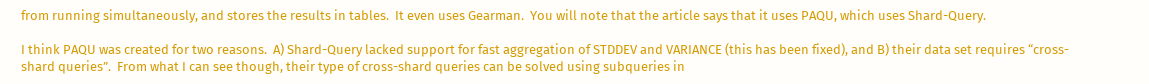from running simultaneously, and stores the results in tables.  It even uses Gearman.  You will note that the article says that it uses PAQU, which uses Shard-Query.

I think PAQU was created for two reasons.  A) Shard-Query lacked support for fast aggregation of STDDEV and VARIANCE (this has been fixed), and B) their data set requires “cross-shard queries”.  From what I can see though, their type of cross-shard queries can be solved using subqueries in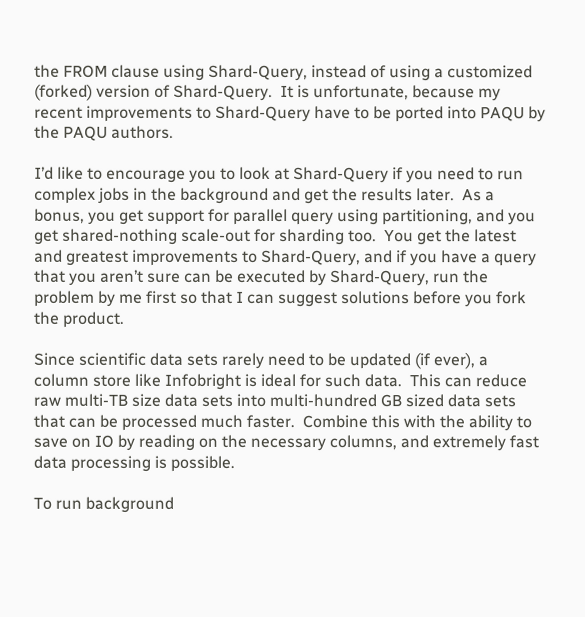the FROM clause using Shard-Query, instead of using a customized (forked) version of Shard-Query.  It is unfortunate, because my recent improvements to Shard-Query have to be ported into PAQU by the PAQU authors.

I’d like to encourage you to look at Shard-Query if you need to run complex jobs in the background and get the results later.  As a bonus, you get support for parallel query using partitioning, and you get shared-nothing scale-out for sharding too.  You get the latest and greatest improvements to Shard-Query, and if you have a query that you aren’t sure can be executed by Shard-Query, run the problem by me first so that I can suggest solutions before you fork the product.

Since scientific data sets rarely need to be updated (if ever), a column store like Infobright is ideal for such data.  This can reduce raw multi-TB size data sets into multi-hundred GB sized data sets that can be processed much faster.  Combine this with the ability to save on IO by reading on the necessary columns, and extremely fast data processing is possible.

To run background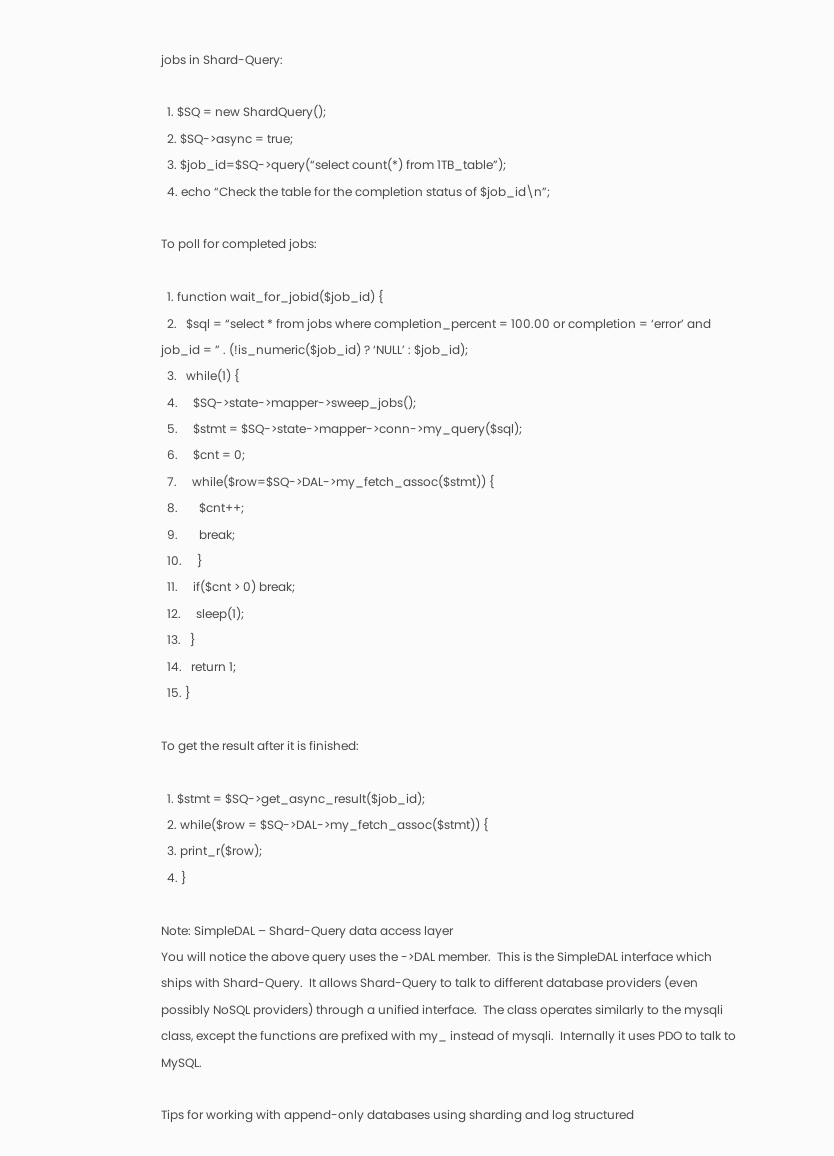jobs in Shard-Query:

  1. $SQ = new ShardQuery();
  2. $SQ->async = true;
  3. $job_id=$SQ->query(“select count(*) from 1TB_table”);
  4. echo “Check the table for the completion status of $job_id\n”;

To poll for completed jobs:

  1. function wait_for_jobid($job_id) {
  2.   $sql = “select * from jobs where completion_percent = 100.00 or completion = ‘error’ and job_id = ” . (!is_numeric($job_id) ? ‘NULL’ : $job_id);
  3.   while(1) {
  4.     $SQ->state->mapper->sweep_jobs();
  5.     $stmt = $SQ->state->mapper->conn->my_query($sql);
  6.     $cnt = 0;
  7.     while($row=$SQ->DAL->my_fetch_assoc($stmt)) {
  8.       $cnt++;
  9.       break;
  10.     }
  11.     if($cnt > 0) break;
  12.     sleep(1);
  13.   }
  14.   return 1;
  15. }

To get the result after it is finished:

  1. $stmt = $SQ->get_async_result($job_id);
  2. while($row = $SQ->DAL->my_fetch_assoc($stmt)) {
  3. print_r($row);
  4. }

Note: SimpleDAL – Shard-Query data access layer
You will notice the above query uses the ->DAL member.  This is the SimpleDAL interface which ships with Shard-Query.  It allows Shard-Query to talk to different database providers (even possibly NoSQL providers) through a unified interface.  The class operates similarly to the mysqli class, except the functions are prefixed with my_ instead of mysqli.  Internally it uses PDO to talk to MySQL.

Tips for working with append-only databases using sharding and log structured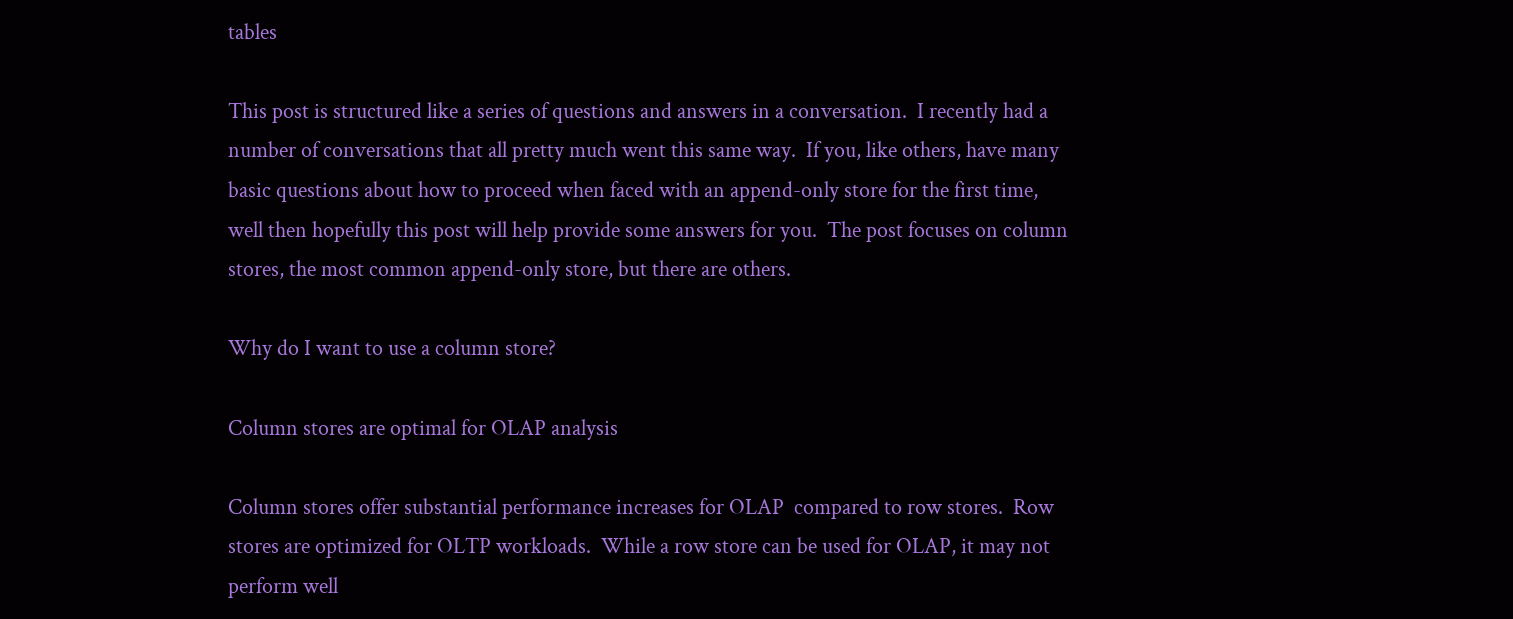tables

This post is structured like a series of questions and answers in a conversation.  I recently had a number of conversations that all pretty much went this same way.  If you, like others, have many basic questions about how to proceed when faced with an append-only store for the first time, well then hopefully this post will help provide some answers for you.  The post focuses on column stores, the most common append-only store, but there are others.

Why do I want to use a column store?

Column stores are optimal for OLAP analysis

Column stores offer substantial performance increases for OLAP  compared to row stores.  Row stores are optimized for OLTP workloads.  While a row store can be used for OLAP, it may not perform well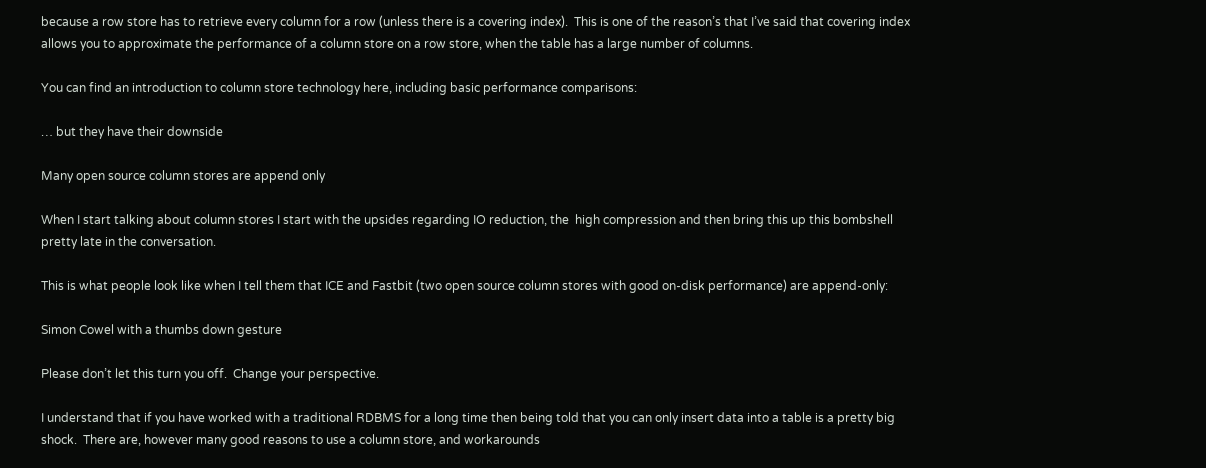because a row store has to retrieve every column for a row (unless there is a covering index).  This is one of the reason’s that I’ve said that covering index allows you to approximate the performance of a column store on a row store, when the table has a large number of columns.

You can find an introduction to column store technology here, including basic performance comparisons:

… but they have their downside

Many open source column stores are append only

When I start talking about column stores I start with the upsides regarding IO reduction, the  high compression and then bring this up this bombshell pretty late in the conversation.

This is what people look like when I tell them that ICE and Fastbit (two open source column stores with good on-disk performance) are append-only:

Simon Cowel with a thumbs down gesture

Please don’t let this turn you off.  Change your perspective.

I understand that if you have worked with a traditional RDBMS for a long time then being told that you can only insert data into a table is a pretty big shock.  There are, however many good reasons to use a column store, and workarounds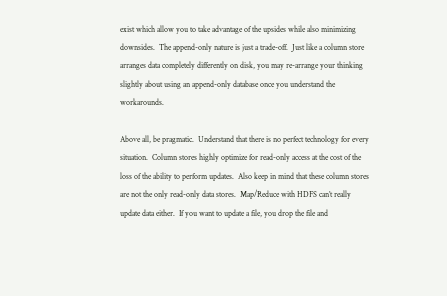exist which allow you to take advantage of the upsides while also minimizing downsides.  The append-only nature is just a trade-off.  Just like a column store arranges data completely differently on disk, you may re-arrange your thinking slightly about using an append-only database once you understand the workarounds.

Above all, be pragmatic.  Understand that there is no perfect technology for every situation.  Column stores highly optimize for read-only access at the cost of the loss of the ability to perform updates.  Also keep in mind that these column stores are not the only read-only data stores.  Map/Reduce with HDFS can’t really update data either.  If you want to update a file, you drop the file and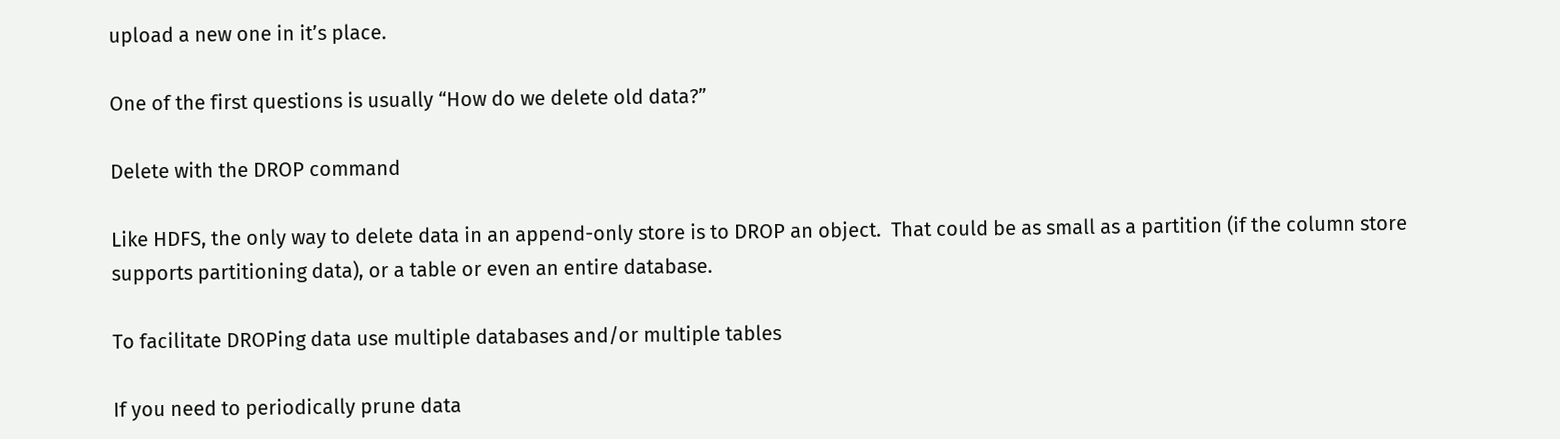upload a new one in it’s place.

One of the first questions is usually “How do we delete old data?”

Delete with the DROP command

Like HDFS, the only way to delete data in an append-only store is to DROP an object.  That could be as small as a partition (if the column store supports partitioning data), or a table or even an entire database.

To facilitate DROPing data use multiple databases and/or multiple tables

If you need to periodically prune data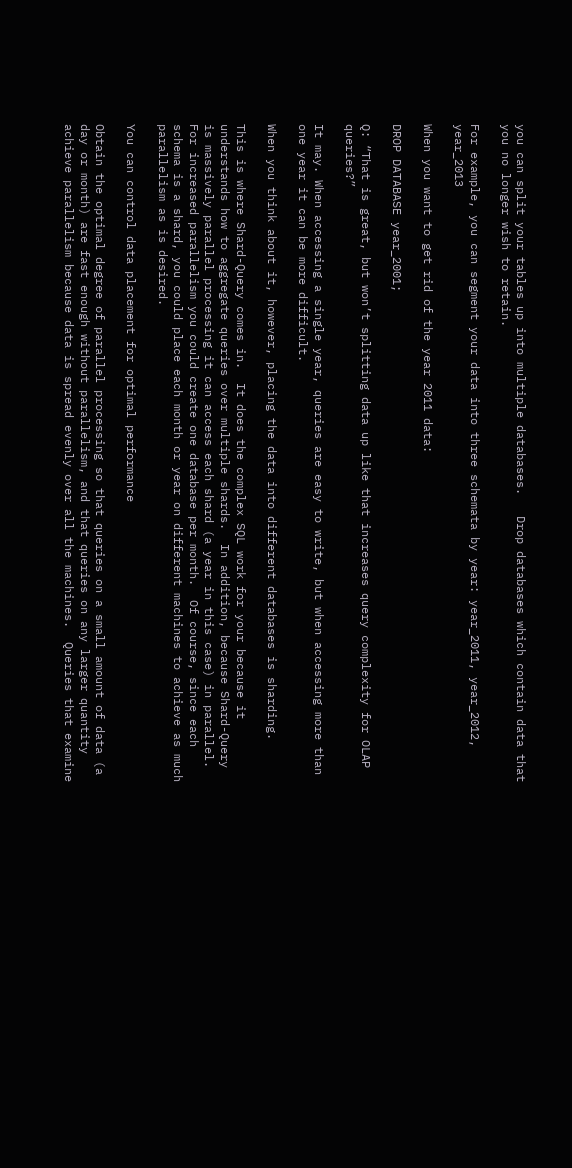you can split your tables up into multiple databases.   Drop databases which contain data that you no longer wish to retain.

For example, you can segment your data into three schemata by year: year_2011, year_2012, year_2013

When you want to get rid of the year 2011 data:

DROP DATABASE year_2001;

Q: “That is great, but won’t splitting data up like that increases query complexity for OLAP queries?”

It may. When accessing a single year, queries are easy to write, but when accessing more than one year it can be more difficult.

When you think about it, however, placing the data into different databases is sharding.

This is where Shard-Query comes in.  It does the complex SQL work for your because it understands how to aggregate queries over multiple shards.  In addition, because Shard-Query is massively parallel processing it can access each shard (a year in this case) in parallel.  For increased parallelism you could create one database per month.  Of course, since each schema is a shard, you could place each month or year on different machines to achieve as much parallelism as is desired.

You can control data placement for optimal performance

Obtain the optimal degree of parallel processing so that queries on a small amount of data (a day or month) are fast enough without parallelism, and that queries on any larger quantity achieve parallelism because data is spread evenly over all the machines.  Queries that examine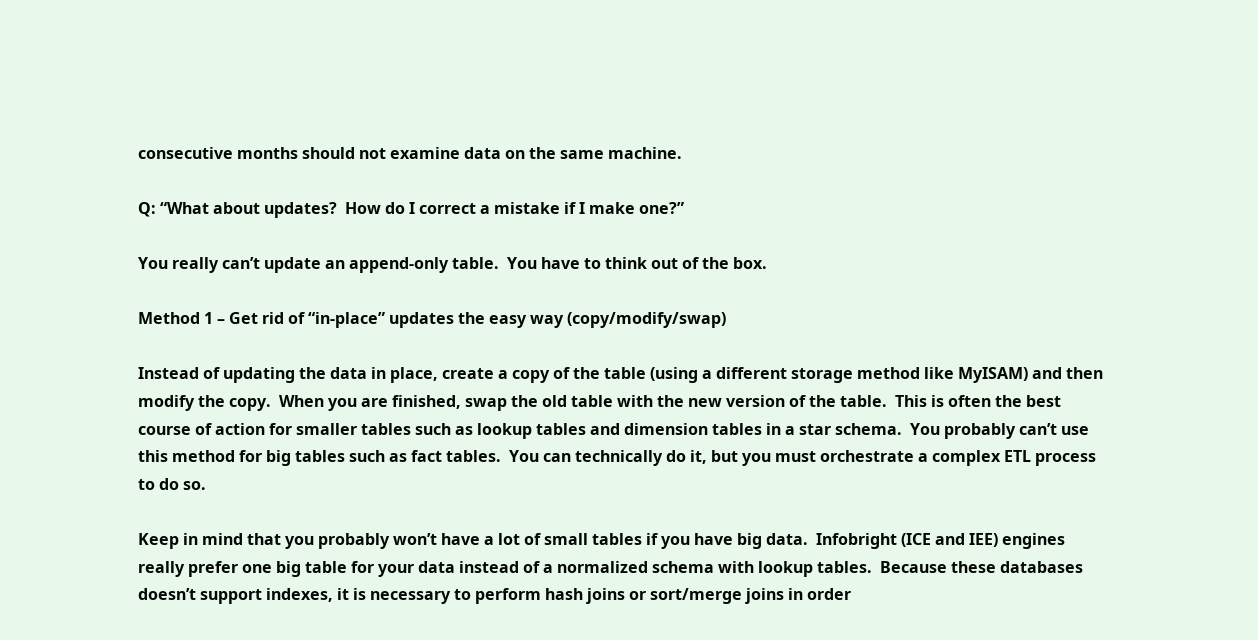consecutive months should not examine data on the same machine.

Q: “What about updates?  How do I correct a mistake if I make one?”

You really can’t update an append-only table.  You have to think out of the box.

Method 1 – Get rid of “in-place” updates the easy way (copy/modify/swap)

Instead of updating the data in place, create a copy of the table (using a different storage method like MyISAM) and then modify the copy.  When you are finished, swap the old table with the new version of the table.  This is often the best course of action for smaller tables such as lookup tables and dimension tables in a star schema.  You probably can’t use this method for big tables such as fact tables.  You can technically do it, but you must orchestrate a complex ETL process to do so.

Keep in mind that you probably won’t have a lot of small tables if you have big data.  Infobright (ICE and IEE) engines really prefer one big table for your data instead of a normalized schema with lookup tables.  Because these databases doesn’t support indexes, it is necessary to perform hash joins or sort/merge joins in order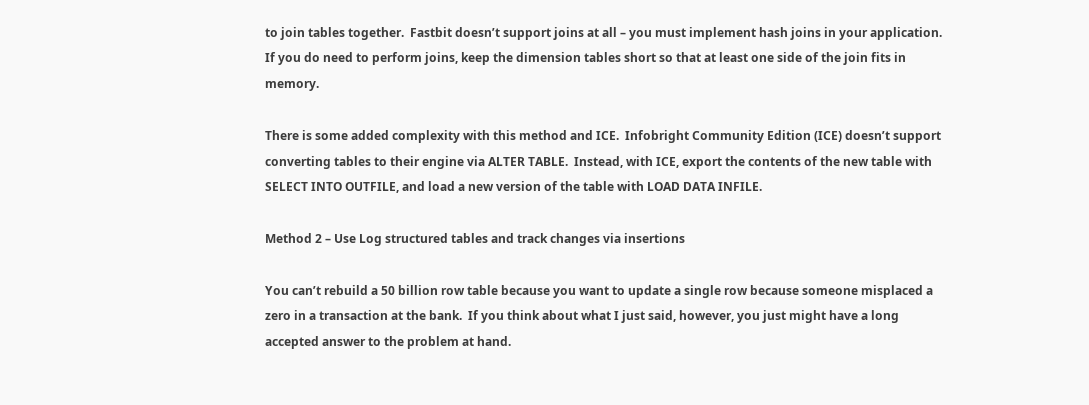to join tables together.  Fastbit doesn’t support joins at all – you must implement hash joins in your application.  If you do need to perform joins, keep the dimension tables short so that at least one side of the join fits in memory.

There is some added complexity with this method and ICE.  Infobright Community Edition (ICE) doesn’t support converting tables to their engine via ALTER TABLE.  Instead, with ICE, export the contents of the new table with SELECT INTO OUTFILE, and load a new version of the table with LOAD DATA INFILE.

Method 2 – Use Log structured tables and track changes via insertions

You can’t rebuild a 50 billion row table because you want to update a single row because someone misplaced a zero in a transaction at the bank.  If you think about what I just said, however, you just might have a long accepted answer to the problem at hand.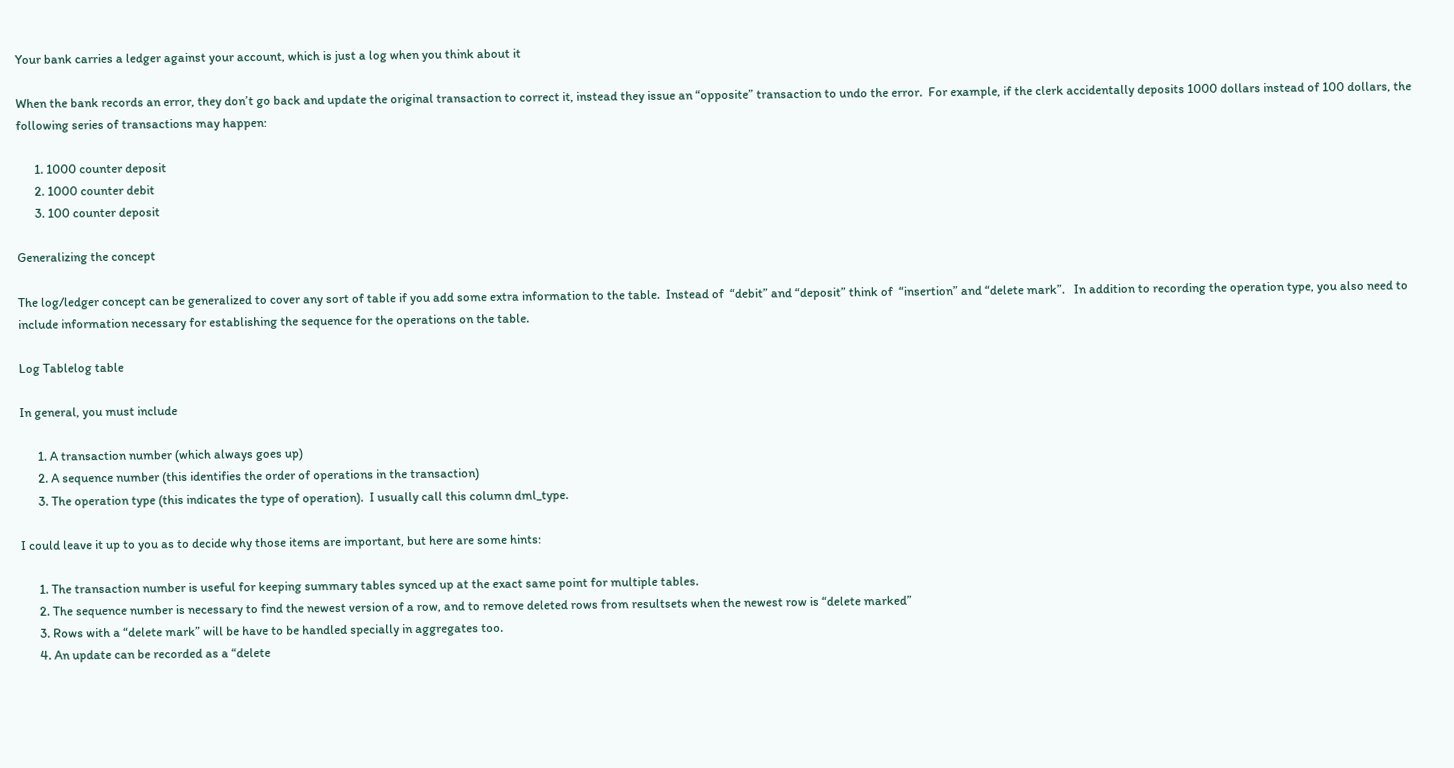Your bank carries a ledger against your account, which is just a log when you think about it

When the bank records an error, they don’t go back and update the original transaction to correct it, instead they issue an “opposite” transaction to undo the error.  For example, if the clerk accidentally deposits 1000 dollars instead of 100 dollars, the following series of transactions may happen:

      1. 1000 counter deposit
      2. 1000 counter debit
      3. 100 counter deposit

Generalizing the concept

The log/ledger concept can be generalized to cover any sort of table if you add some extra information to the table.  Instead of  “debit” and “deposit” think of  “insertion” and “delete mark”.   In addition to recording the operation type, you also need to include information necessary for establishing the sequence for the operations on the table.

Log Tablelog table

In general, you must include

      1. A transaction number (which always goes up)
      2. A sequence number (this identifies the order of operations in the transaction)
      3. The operation type (this indicates the type of operation).  I usually call this column dml_type.

I could leave it up to you as to decide why those items are important, but here are some hints:

      1. The transaction number is useful for keeping summary tables synced up at the exact same point for multiple tables.
      2. The sequence number is necessary to find the newest version of a row, and to remove deleted rows from resultsets when the newest row is “delete marked”
      3. Rows with a “delete mark” will be have to be handled specially in aggregates too.
      4. An update can be recorded as a “delete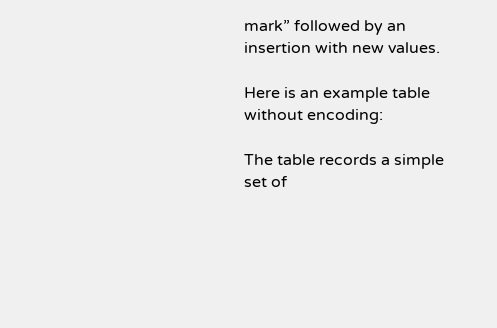mark” followed by an insertion with new values.

Here is an example table without encoding:

The table records a simple set of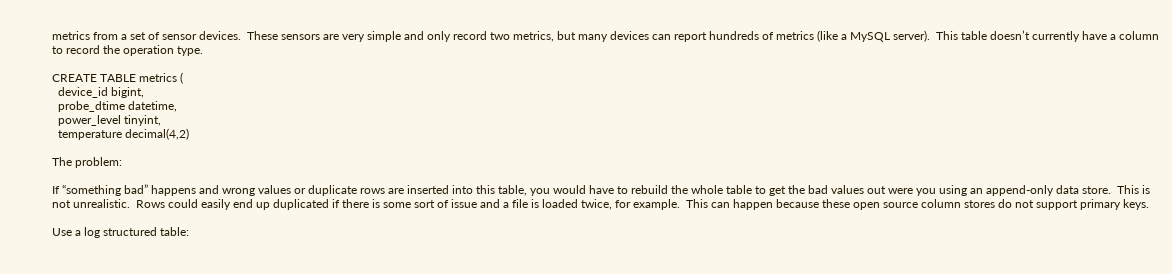metrics from a set of sensor devices.  These sensors are very simple and only record two metrics, but many devices can report hundreds of metrics (like a MySQL server).  This table doesn’t currently have a column to record the operation type.

CREATE TABLE metrics (
  device_id bigint,
  probe_dtime datetime,
  power_level tinyint,
  temperature decimal(4,2)

The problem:

If “something bad” happens and wrong values or duplicate rows are inserted into this table, you would have to rebuild the whole table to get the bad values out were you using an append-only data store.  This is not unrealistic.  Rows could easily end up duplicated if there is some sort of issue and a file is loaded twice, for example.  This can happen because these open source column stores do not support primary keys.

Use a log structured table: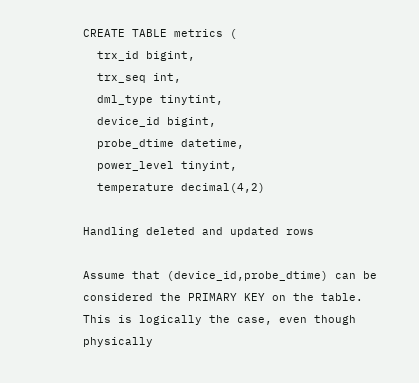CREATE TABLE metrics (
  trx_id bigint,
  trx_seq int,
  dml_type tinytint,
  device_id bigint,
  probe_dtime datetime,
  power_level tinyint,
  temperature decimal(4,2)

Handling deleted and updated rows

Assume that (device_id,probe_dtime) can be considered the PRIMARY KEY on the table.  This is logically the case, even though physically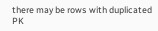there may be rows with duplicated PK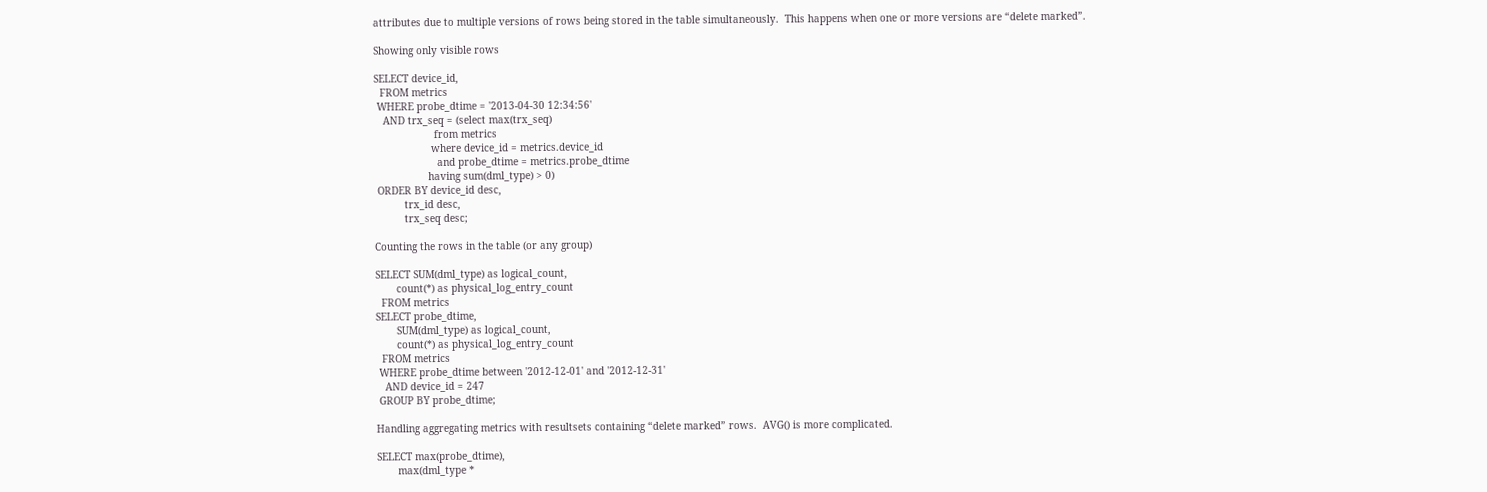attributes due to multiple versions of rows being stored in the table simultaneously.  This happens when one or more versions are “delete marked”.

Showing only visible rows

SELECT device_id,
  FROM metrics
 WHERE probe_dtime = '2013-04-30 12:34:56'
   AND trx_seq = (select max(trx_seq)
                    from metrics
                   where device_id = metrics.device_id
                     and probe_dtime = metrics.probe_dtime
                  having sum(dml_type) > 0)
 ORDER BY device_id desc,
          trx_id desc,
          trx_seq desc;

Counting the rows in the table (or any group)

SELECT SUM(dml_type) as logical_count,
       count(*) as physical_log_entry_count
  FROM metrics
SELECT probe_dtime,
       SUM(dml_type) as logical_count,
       count(*) as physical_log_entry_count
  FROM metrics
 WHERE probe_dtime between '2012-12-01' and '2012-12-31'
   AND device_id = 247
 GROUP BY probe_dtime;

Handling aggregating metrics with resultsets containing “delete marked” rows.  AVG() is more complicated.

SELECT max(probe_dtime),
       max(dml_type *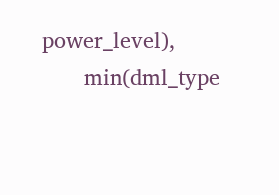power_level),
       min(dml_type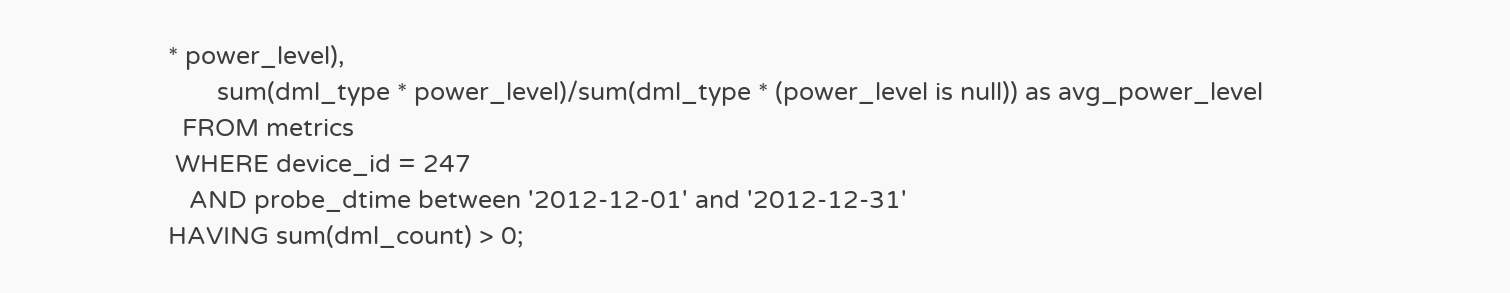* power_level),
       sum(dml_type * power_level)/sum(dml_type * (power_level is null)) as avg_power_level
  FROM metrics
 WHERE device_id = 247
   AND probe_dtime between '2012-12-01' and '2012-12-31'
HAVING sum(dml_count) > 0;